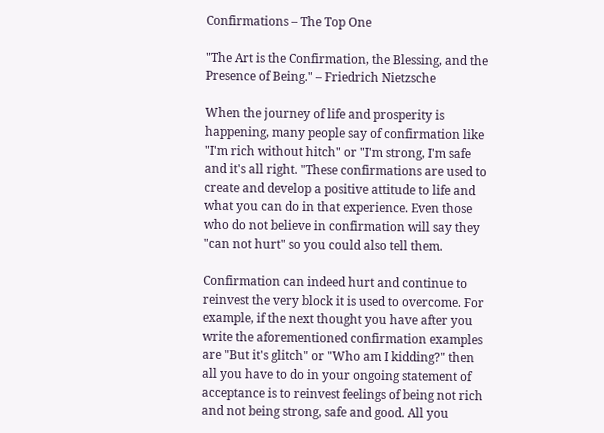Confirmations – The Top One

"The Art is the Confirmation, the Blessing, and the Presence of Being." – Friedrich Nietzsche

When the journey of life and prosperity is happening, many people say of confirmation like "I'm rich without hitch" or "I'm strong, I'm safe and it's all right. "These confirmations are used to create and develop a positive attitude to life and what you can do in that experience. Even those who do not believe in confirmation will say they "can not hurt" so you could also tell them.

Confirmation can indeed hurt and continue to reinvest the very block it is used to overcome. For example, if the next thought you have after you write the aforementioned confirmation examples are "But it's glitch" or "Who am I kidding?" then all you have to do in your ongoing statement of acceptance is to reinvest feelings of being not rich and not being strong, safe and good. All you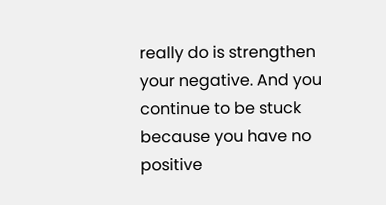really do is strengthen your negative. And you continue to be stuck because you have no positive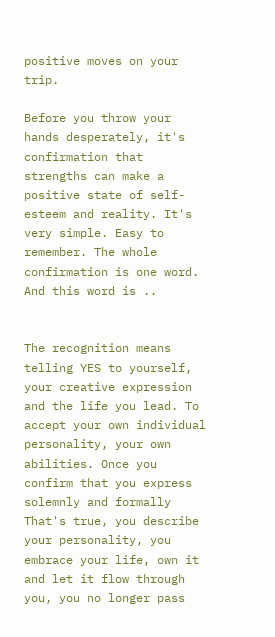positive moves on your trip.

Before you throw your hands desperately, it's confirmation that strengths can make a positive state of self-esteem and reality. It's very simple. Easy to remember. The whole confirmation is one word. And this word is ..


The recognition means telling YES to yourself, your creative expression and the life you lead. To accept your own individual personality, your own abilities. Once you confirm that you express solemnly and formally That's true, you describe your personality, you embrace your life, own it and let it flow through you, you no longer pass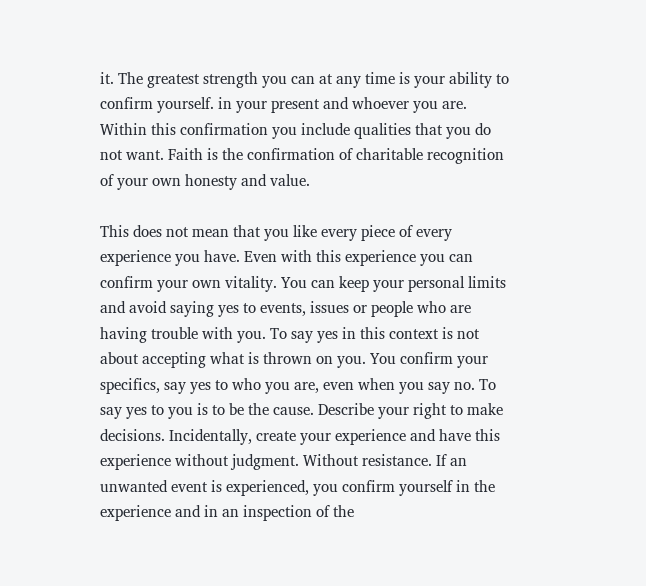it. The greatest strength you can at any time is your ability to confirm yourself. in your present and whoever you are. Within this confirmation you include qualities that you do not want. Faith is the confirmation of charitable recognition of your own honesty and value.

This does not mean that you like every piece of every experience you have. Even with this experience you can confirm your own vitality. You can keep your personal limits and avoid saying yes to events, issues or people who are having trouble with you. To say yes in this context is not about accepting what is thrown on you. You confirm your specifics, say yes to who you are, even when you say no. To say yes to you is to be the cause. Describe your right to make decisions. Incidentally, create your experience and have this experience without judgment. Without resistance. If an unwanted event is experienced, you confirm yourself in the experience and in an inspection of the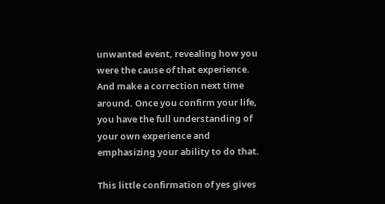unwanted event, revealing how you were the cause of that experience. And make a correction next time around. Once you confirm your life, you have the full understanding of your own experience and emphasizing your ability to do that.

This little confirmation of yes gives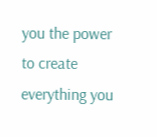you the power to create everything you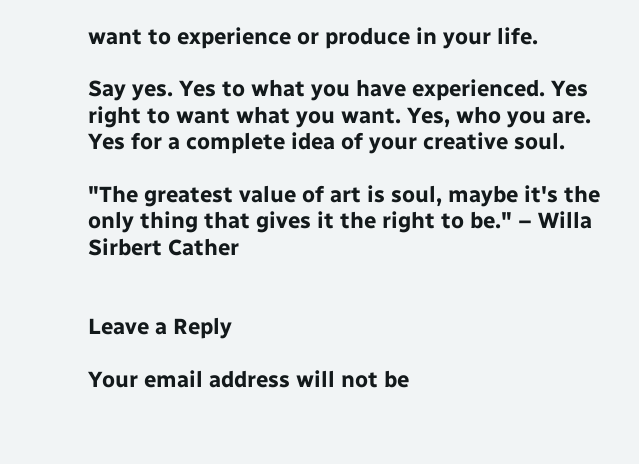want to experience or produce in your life.

Say yes. Yes to what you have experienced. Yes right to want what you want. Yes, who you are. Yes for a complete idea of your creative soul.

"The greatest value of art is soul, maybe it's the only thing that gives it the right to be." – Willa Sirbert Cather


Leave a Reply

Your email address will not be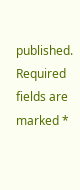published. Required fields are marked *